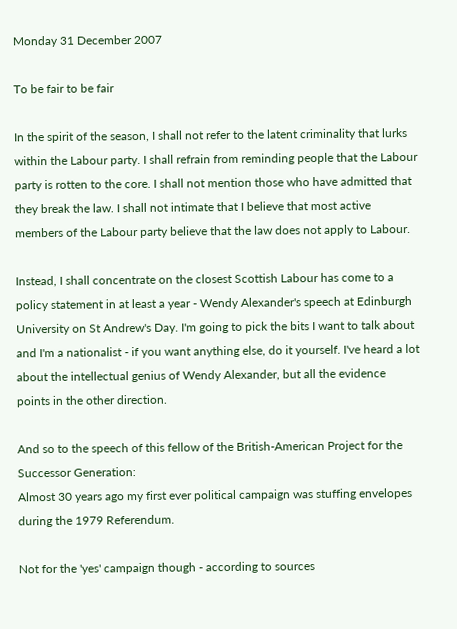Monday 31 December 2007

To be fair to be fair

In the spirit of the season, I shall not refer to the latent criminality that lurks within the Labour party. I shall refrain from reminding people that the Labour party is rotten to the core. I shall not mention those who have admitted that they break the law. I shall not intimate that I believe that most active members of the Labour party believe that the law does not apply to Labour.

Instead, I shall concentrate on the closest Scottish Labour has come to a policy statement in at least a year - Wendy Alexander's speech at Edinburgh University on St Andrew's Day. I'm going to pick the bits I want to talk about and I'm a nationalist - if you want anything else, do it yourself. I've heard a lot about the intellectual genius of Wendy Alexander, but all the evidence points in the other direction.

And so to the speech of this fellow of the British-American Project for the Successor Generation:
Almost 30 years ago my first ever political campaign was stuffing envelopes during the 1979 Referendum.

Not for the 'yes' campaign though - according to sources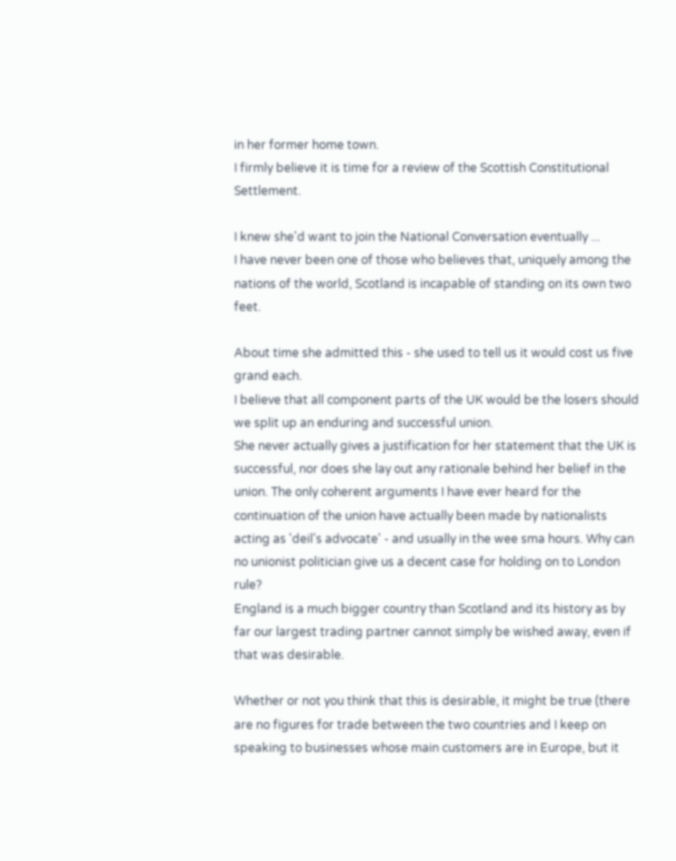in her former home town.
I firmly believe it is time for a review of the Scottish Constitutional Settlement.

I knew she'd want to join the National Conversation eventually ...
I have never been one of those who believes that, uniquely among the nations of the world, Scotland is incapable of standing on its own two feet.

About time she admitted this - she used to tell us it would cost us five grand each.
I believe that all component parts of the UK would be the losers should we split up an enduring and successful union.
She never actually gives a justification for her statement that the UK is successful, nor does she lay out any rationale behind her belief in the union. The only coherent arguments I have ever heard for the continuation of the union have actually been made by nationalists acting as 'deil's advocate' - and usually in the wee sma hours. Why can no unionist politician give us a decent case for holding on to London rule?
England is a much bigger country than Scotland and its history as by far our largest trading partner cannot simply be wished away, even if that was desirable.

Whether or not you think that this is desirable, it might be true (there are no figures for trade between the two countries and I keep on speaking to businesses whose main customers are in Europe, but it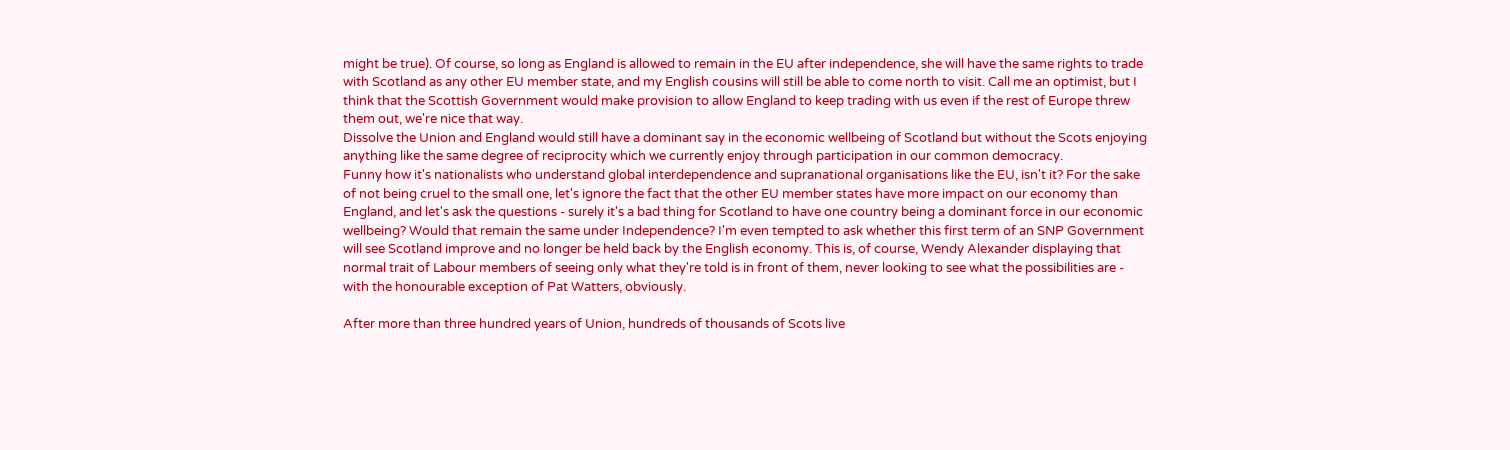might be true). Of course, so long as England is allowed to remain in the EU after independence, she will have the same rights to trade with Scotland as any other EU member state, and my English cousins will still be able to come north to visit. Call me an optimist, but I think that the Scottish Government would make provision to allow England to keep trading with us even if the rest of Europe threw them out, we're nice that way.
Dissolve the Union and England would still have a dominant say in the economic wellbeing of Scotland but without the Scots enjoying anything like the same degree of reciprocity which we currently enjoy through participation in our common democracy.
Funny how it's nationalists who understand global interdependence and supranational organisations like the EU, isn't it? For the sake of not being cruel to the small one, let's ignore the fact that the other EU member states have more impact on our economy than England, and let's ask the questions - surely it's a bad thing for Scotland to have one country being a dominant force in our economic wellbeing? Would that remain the same under Independence? I'm even tempted to ask whether this first term of an SNP Government will see Scotland improve and no longer be held back by the English economy. This is, of course, Wendy Alexander displaying that normal trait of Labour members of seeing only what they're told is in front of them, never looking to see what the possibilities are - with the honourable exception of Pat Watters, obviously.

After more than three hundred years of Union, hundreds of thousands of Scots live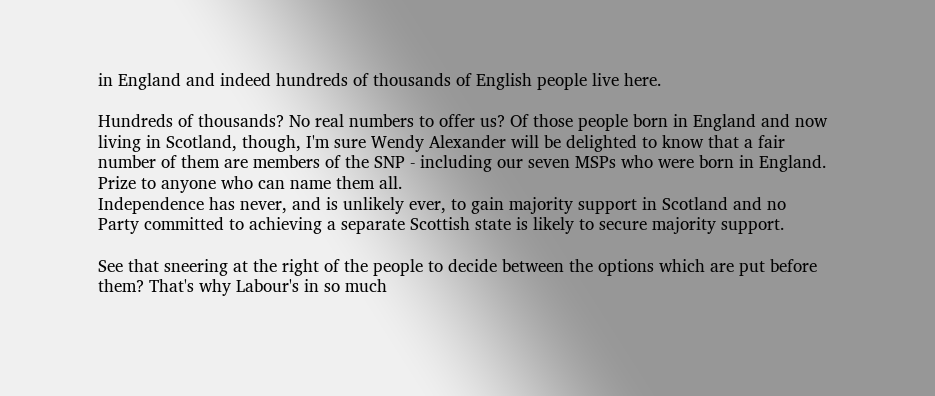in England and indeed hundreds of thousands of English people live here.

Hundreds of thousands? No real numbers to offer us? Of those people born in England and now living in Scotland, though, I'm sure Wendy Alexander will be delighted to know that a fair number of them are members of the SNP - including our seven MSPs who were born in England. Prize to anyone who can name them all.
Independence has never, and is unlikely ever, to gain majority support in Scotland and no Party committed to achieving a separate Scottish state is likely to secure majority support.

See that sneering at the right of the people to decide between the options which are put before them? That's why Labour's in so much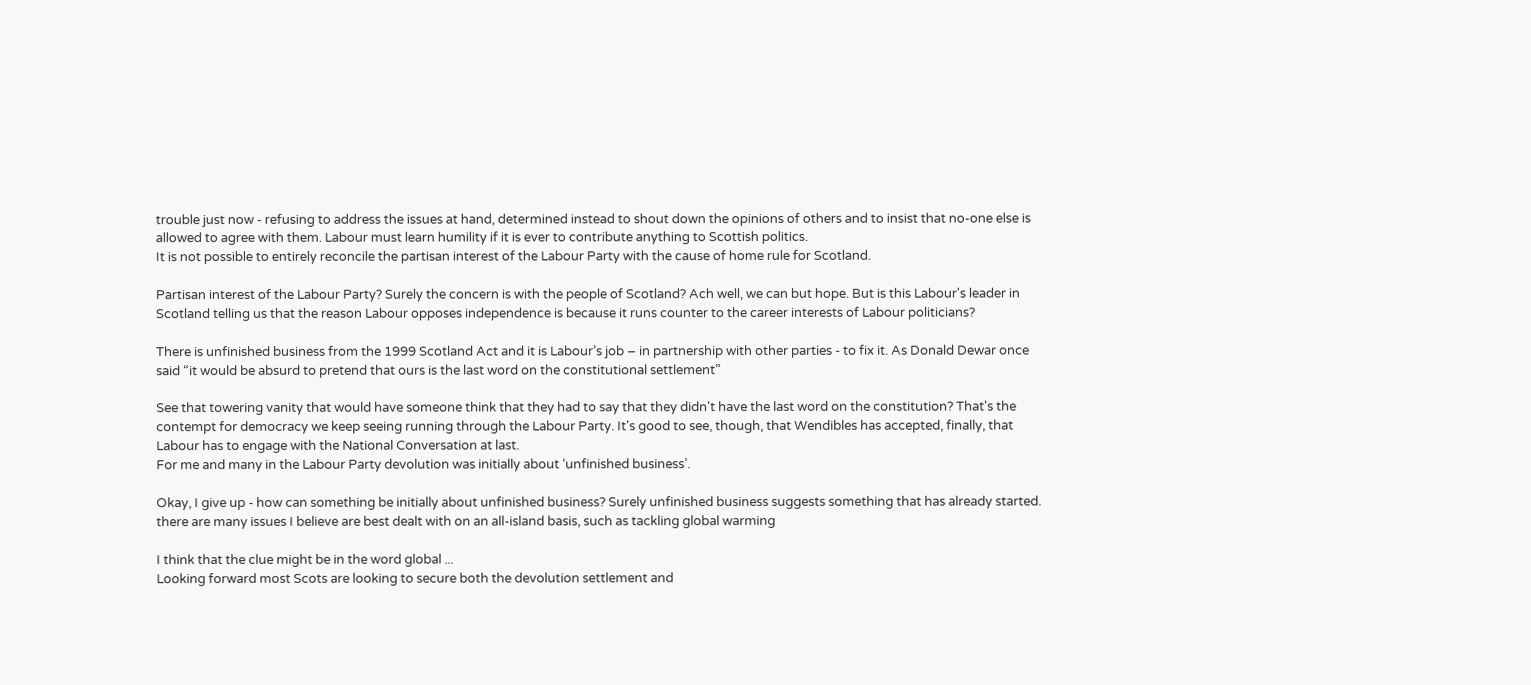trouble just now - refusing to address the issues at hand, determined instead to shout down the opinions of others and to insist that no-one else is allowed to agree with them. Labour must learn humility if it is ever to contribute anything to Scottish politics.
It is not possible to entirely reconcile the partisan interest of the Labour Party with the cause of home rule for Scotland.

Partisan interest of the Labour Party? Surely the concern is with the people of Scotland? Ach well, we can but hope. But is this Labour's leader in Scotland telling us that the reason Labour opposes independence is because it runs counter to the career interests of Labour politicians?

There is unfinished business from the 1999 Scotland Act and it is Labour’s job – in partnership with other parties - to fix it. As Donald Dewar once said “it would be absurd to pretend that ours is the last word on the constitutional settlement”

See that towering vanity that would have someone think that they had to say that they didn't have the last word on the constitution? That's the contempt for democracy we keep seeing running through the Labour Party. It's good to see, though, that Wendibles has accepted, finally, that Labour has to engage with the National Conversation at last.
For me and many in the Labour Party devolution was initially about ‘unfinished business’.

Okay, I give up - how can something be initially about unfinished business? Surely unfinished business suggests something that has already started.
there are many issues I believe are best dealt with on an all-island basis, such as tackling global warming

I think that the clue might be in the word global ...
Looking forward most Scots are looking to secure both the devolution settlement and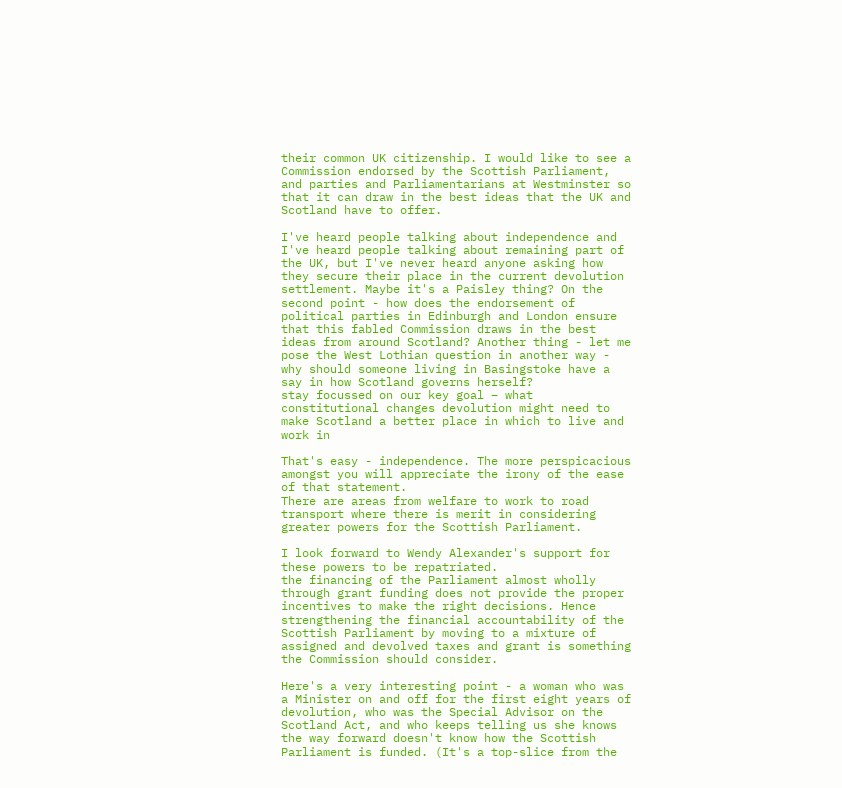their common UK citizenship. I would like to see a Commission endorsed by the Scottish Parliament, and parties and Parliamentarians at Westminster so that it can draw in the best ideas that the UK and Scotland have to offer.

I've heard people talking about independence and I've heard people talking about remaining part of the UK, but I've never heard anyone asking how they secure their place in the current devolution settlement. Maybe it's a Paisley thing? On the second point - how does the endorsement of political parties in Edinburgh and London ensure that this fabled Commission draws in the best ideas from around Scotland? Another thing - let me pose the West Lothian question in another way - why should someone living in Basingstoke have a say in how Scotland governs herself?
stay focussed on our key goal – what constitutional changes devolution might need to make Scotland a better place in which to live and work in

That's easy - independence. The more perspicacious amongst you will appreciate the irony of the ease of that statement.
There are areas from welfare to work to road transport where there is merit in considering greater powers for the Scottish Parliament.

I look forward to Wendy Alexander's support for these powers to be repatriated.
the financing of the Parliament almost wholly through grant funding does not provide the proper incentives to make the right decisions. Hence strengthening the financial accountability of the Scottish Parliament by moving to a mixture of assigned and devolved taxes and grant is something the Commission should consider.

Here's a very interesting point - a woman who was a Minister on and off for the first eight years of devolution, who was the Special Advisor on the Scotland Act, and who keeps telling us she knows the way forward doesn't know how the Scottish Parliament is funded. (It's a top-slice from the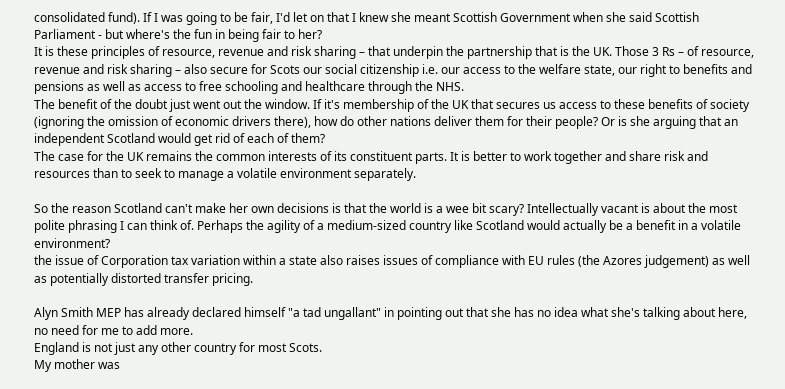consolidated fund). If I was going to be fair, I'd let on that I knew she meant Scottish Government when she said Scottish Parliament - but where's the fun in being fair to her?
It is these principles of resource, revenue and risk sharing – that underpin the partnership that is the UK. Those 3 Rs – of resource, revenue and risk sharing – also secure for Scots our social citizenship i.e. our access to the welfare state, our right to benefits and pensions as well as access to free schooling and healthcare through the NHS.
The benefit of the doubt just went out the window. If it's membership of the UK that secures us access to these benefits of society (ignoring the omission of economic drivers there), how do other nations deliver them for their people? Or is she arguing that an independent Scotland would get rid of each of them?
The case for the UK remains the common interests of its constituent parts. It is better to work together and share risk and resources than to seek to manage a volatile environment separately.

So the reason Scotland can't make her own decisions is that the world is a wee bit scary? Intellectually vacant is about the most polite phrasing I can think of. Perhaps the agility of a medium-sized country like Scotland would actually be a benefit in a volatile environment?
the issue of Corporation tax variation within a state also raises issues of compliance with EU rules (the Azores judgement) as well as potentially distorted transfer pricing.

Alyn Smith MEP has already declared himself "a tad ungallant" in pointing out that she has no idea what she's talking about here, no need for me to add more.
England is not just any other country for most Scots.
My mother was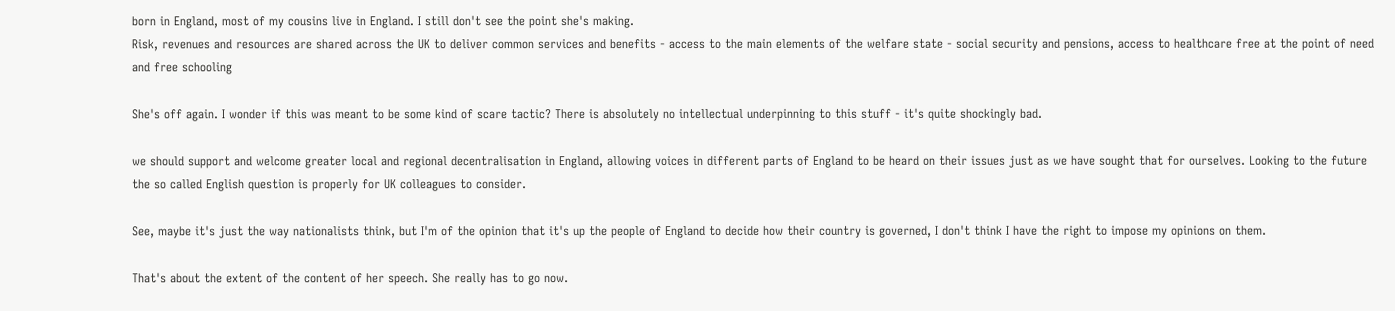born in England, most of my cousins live in England. I still don't see the point she's making.
Risk, revenues and resources are shared across the UK to deliver common services and benefits - access to the main elements of the welfare state - social security and pensions, access to healthcare free at the point of need and free schooling

She's off again. I wonder if this was meant to be some kind of scare tactic? There is absolutely no intellectual underpinning to this stuff - it's quite shockingly bad.

we should support and welcome greater local and regional decentralisation in England, allowing voices in different parts of England to be heard on their issues just as we have sought that for ourselves. Looking to the future the so called English question is properly for UK colleagues to consider.

See, maybe it's just the way nationalists think, but I'm of the opinion that it's up the people of England to decide how their country is governed, I don't think I have the right to impose my opinions on them.

That's about the extent of the content of her speech. She really has to go now.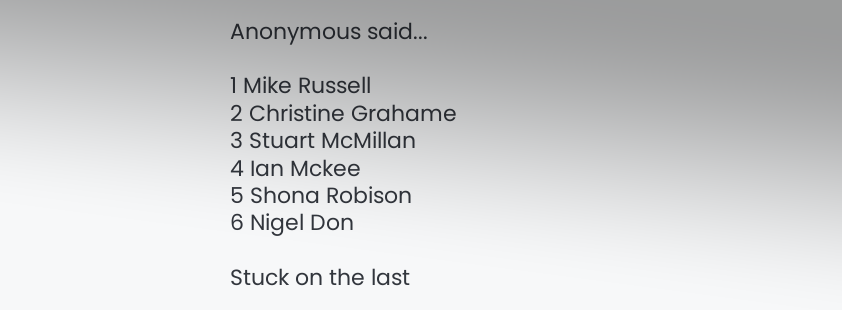Anonymous said...

1 Mike Russell
2 Christine Grahame
3 Stuart McMillan
4 Ian Mckee
5 Shona Robison
6 Nigel Don

Stuck on the last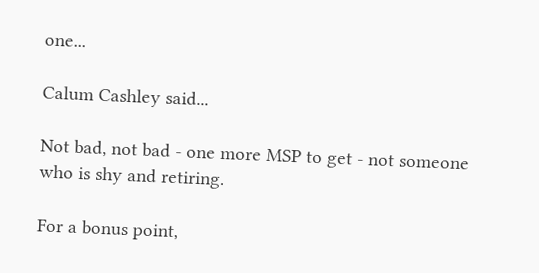one...

Calum Cashley said...

Not bad, not bad - one more MSP to get - not someone who is shy and retiring.

For a bonus point,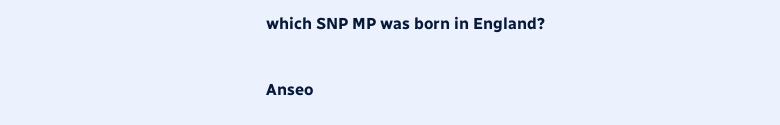which SNP MP was born in England?

Anseo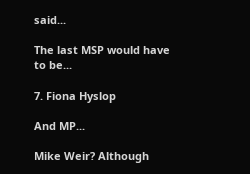said...

The last MSP would have to be...

7. Fiona Hyslop

And MP...

Mike Weir? Although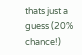thats just a guess (20% chance!)